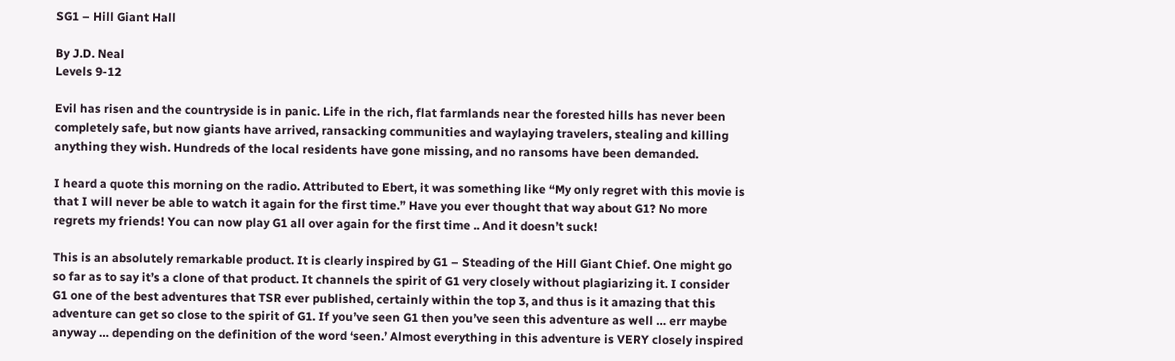SG1 – Hill Giant Hall

By J.D. Neal
Levels 9-12

Evil has risen and the countryside is in panic. Life in the rich, flat farmlands near the forested hills has never been completely safe, but now giants have arrived, ransacking communities and waylaying travelers, stealing and killing anything they wish. Hundreds of the local residents have gone missing, and no ransoms have been demanded.

I heard a quote this morning on the radio. Attributed to Ebert, it was something like “My only regret with this movie is that I will never be able to watch it again for the first time.” Have you ever thought that way about G1? No more regrets my friends! You can now play G1 all over again for the first time .. And it doesn’t suck!

This is an absolutely remarkable product. It is clearly inspired by G1 – Steading of the Hill Giant Chief. One might go so far as to say it’s a clone of that product. It channels the spirit of G1 very closely without plagiarizing it. I consider G1 one of the best adventures that TSR ever published, certainly within the top 3, and thus is it amazing that this adventure can get so close to the spirit of G1. If you’ve seen G1 then you’ve seen this adventure as well … err maybe anyway … depending on the definition of the word ‘seen.’ Almost everything in this adventure is VERY closely inspired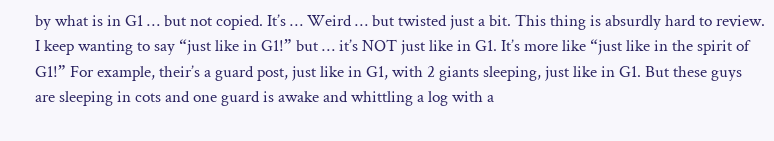by what is in G1 … but not copied. It’s … Weird … but twisted just a bit. This thing is absurdly hard to review. I keep wanting to say “just like in G1!” but … it’s NOT just like in G1. It’s more like “just like in the spirit of G1!” For example, their’s a guard post, just like in G1, with 2 giants sleeping, just like in G1. But these guys are sleeping in cots and one guard is awake and whittling a log with a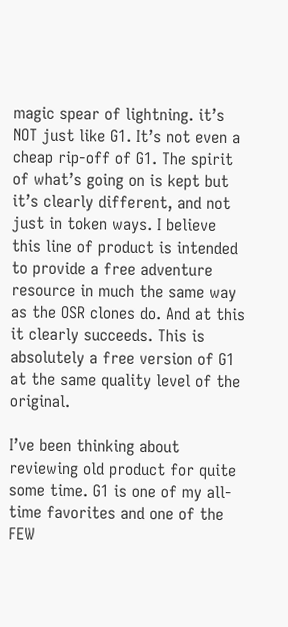magic spear of lightning. it’s NOT just like G1. It’s not even a cheap rip-off of G1. The spirit of what’s going on is kept but it’s clearly different, and not just in token ways. I believe this line of product is intended to provide a free adventure resource in much the same way as the OSR clones do. And at this it clearly succeeds. This is absolutely a free version of G1 at the same quality level of the original.

I’ve been thinking about reviewing old product for quite some time. G1 is one of my all-time favorites and one of the FEW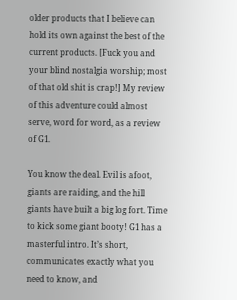older products that I believe can hold its own against the best of the current products. [Fuck you and your blind nostalgia worship; most of that old shit is crap!] My review of this adventure could almost serve, word for word, as a review of G1.

You know the deal. Evil is afoot, giants are raiding, and the hill giants have built a big log fort. Time to kick some giant booty! G1 has a masterful intro. It’s short, communicates exactly what you need to know, and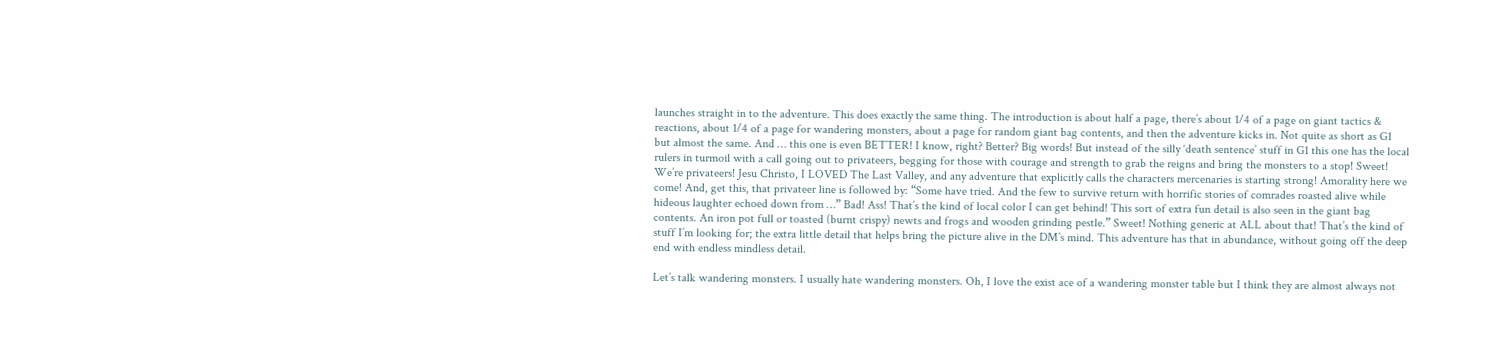launches straight in to the adventure. This does exactly the same thing. The introduction is about half a page, there’s about 1/4 of a page on giant tactics & reactions, about 1/4 of a page for wandering monsters, about a page for random giant bag contents, and then the adventure kicks in. Not quite as short as G1 but almost the same. And … this one is even BETTER! I know, right? Better? Big words! But instead of the silly ‘death sentence’ stuff in G1 this one has the local rulers in turmoil with a call going out to privateers, begging for those with courage and strength to grab the reigns and bring the monsters to a stop! Sweet! We’re privateers! Jesu Christo, I LOVED The Last Valley, and any adventure that explicitly calls the characters mercenaries is starting strong! Amorality here we come! And, get this, that privateer line is followed by: “Some have tried. And the few to survive return with horrific stories of comrades roasted alive while hideous laughter echoed down from …” Bad! Ass! That’s the kind of local color I can get behind! This sort of extra fun detail is also seen in the giant bag contents. An iron pot full or toasted (burnt crispy) newts and frogs and wooden grinding pestle.” Sweet! Nothing generic at ALL about that! That’s the kind of stuff I’m looking for; the extra little detail that helps bring the picture alive in the DM’s mind. This adventure has that in abundance, without going off the deep end with endless mindless detail.

Let’s talk wandering monsters. I usually hate wandering monsters. Oh, I love the exist ace of a wandering monster table but I think they are almost always not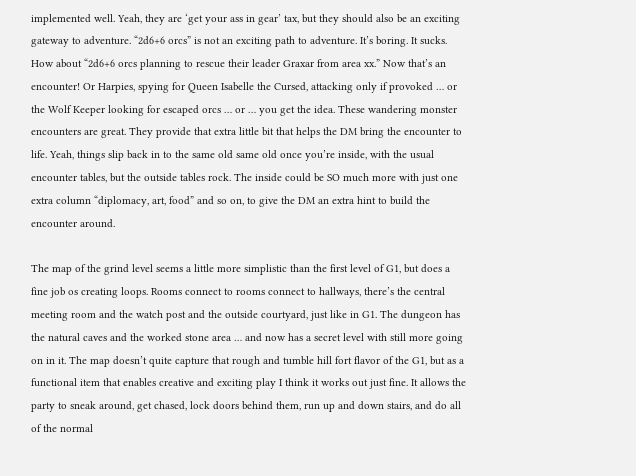implemented well. Yeah, they are ‘get your ass in gear’ tax, but they should also be an exciting gateway to adventure. “2d6+6 orcs” is not an exciting path to adventure. It’s boring. It sucks. How about “2d6+6 orcs planning to rescue their leader Graxar from area xx.” Now that’s an encounter! Or Harpies, spying for Queen Isabelle the Cursed, attacking only if provoked … or the Wolf Keeper looking for escaped orcs … or … you get the idea. These wandering monster encounters are great. They provide that extra little bit that helps the DM bring the encounter to life. Yeah, things slip back in to the same old same old once you’re inside, with the usual encounter tables, but the outside tables rock. The inside could be SO much more with just one extra column “diplomacy, art, food” and so on, to give the DM an extra hint to build the encounter around.

The map of the grind level seems a little more simplistic than the first level of G1, but does a fine job os creating loops. Rooms connect to rooms connect to hallways, there’s the central meeting room and the watch post and the outside courtyard, just like in G1. The dungeon has the natural caves and the worked stone area … and now has a secret level with still more going on in it. The map doesn’t quite capture that rough and tumble hill fort flavor of the G1, but as a functional item that enables creative and exciting play I think it works out just fine. It allows the party to sneak around, get chased, lock doors behind them, run up and down stairs, and do all of the normal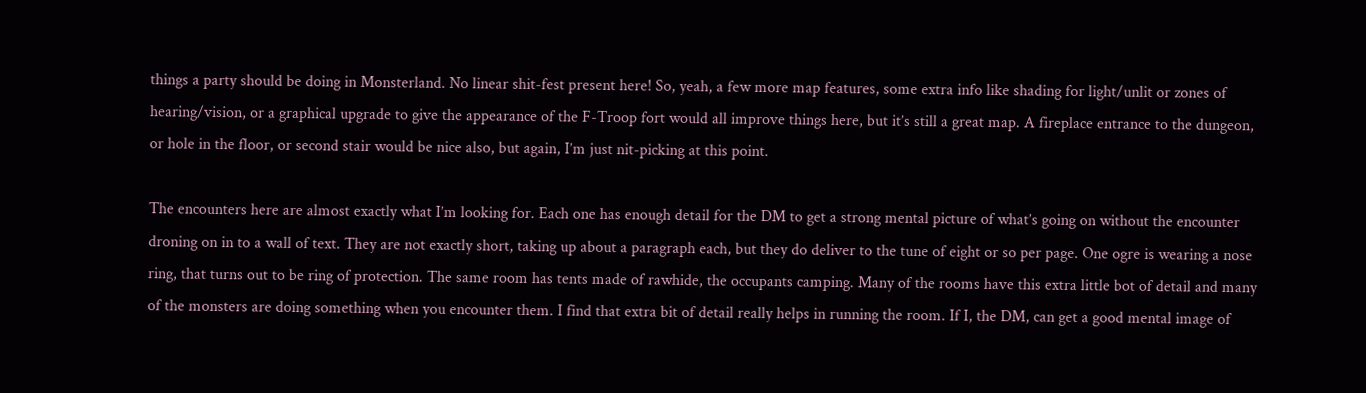things a party should be doing in Monsterland. No linear shit-fest present here! So, yeah, a few more map features, some extra info like shading for light/unlit or zones of hearing/vision, or a graphical upgrade to give the appearance of the F-Troop fort would all improve things here, but it’s still a great map. A fireplace entrance to the dungeon, or hole in the floor, or second stair would be nice also, but again, I’m just nit-picking at this point.

The encounters here are almost exactly what I’m looking for. Each one has enough detail for the DM to get a strong mental picture of what’s going on without the encounter droning on in to a wall of text. They are not exactly short, taking up about a paragraph each, but they do deliver to the tune of eight or so per page. One ogre is wearing a nose ring, that turns out to be ring of protection. The same room has tents made of rawhide, the occupants camping. Many of the rooms have this extra little bot of detail and many of the monsters are doing something when you encounter them. I find that extra bit of detail really helps in running the room. If I, the DM, can get a good mental image of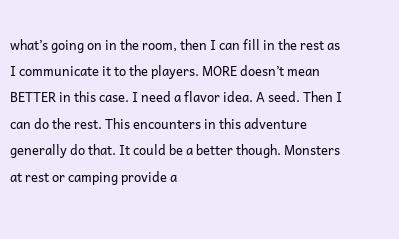what’s going on in the room, then I can fill in the rest as I communicate it to the players. MORE doesn’t mean BETTER in this case. I need a flavor idea. A seed. Then I can do the rest. This encounters in this adventure generally do that. It could be a better though. Monsters at rest or camping provide a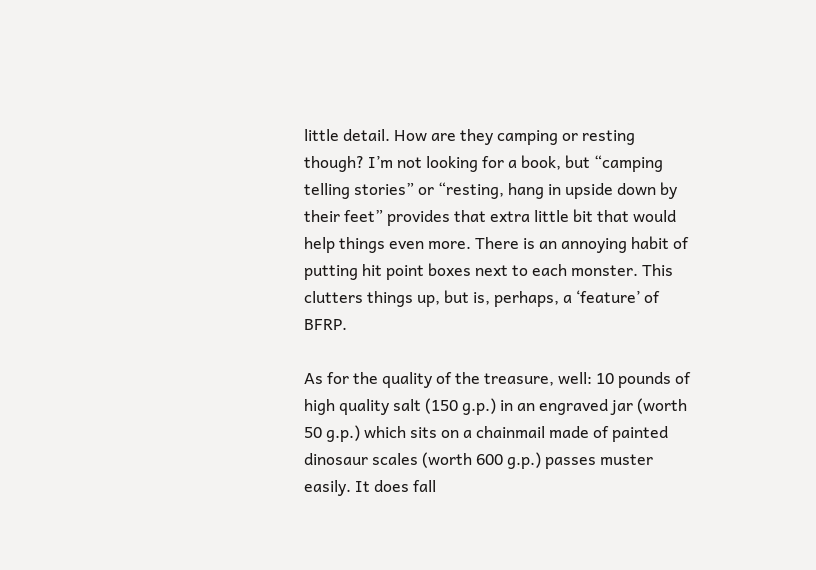little detail. How are they camping or resting though? I’m not looking for a book, but “camping telling stories” or “resting, hang in upside down by their feet” provides that extra little bit that would help things even more. There is an annoying habit of putting hit point boxes next to each monster. This clutters things up, but is, perhaps, a ‘feature’ of BFRP.

As for the quality of the treasure, well: 10 pounds of high quality salt (150 g.p.) in an engraved jar (worth 50 g.p.) which sits on a chainmail made of painted dinosaur scales (worth 600 g.p.) passes muster easily. It does fall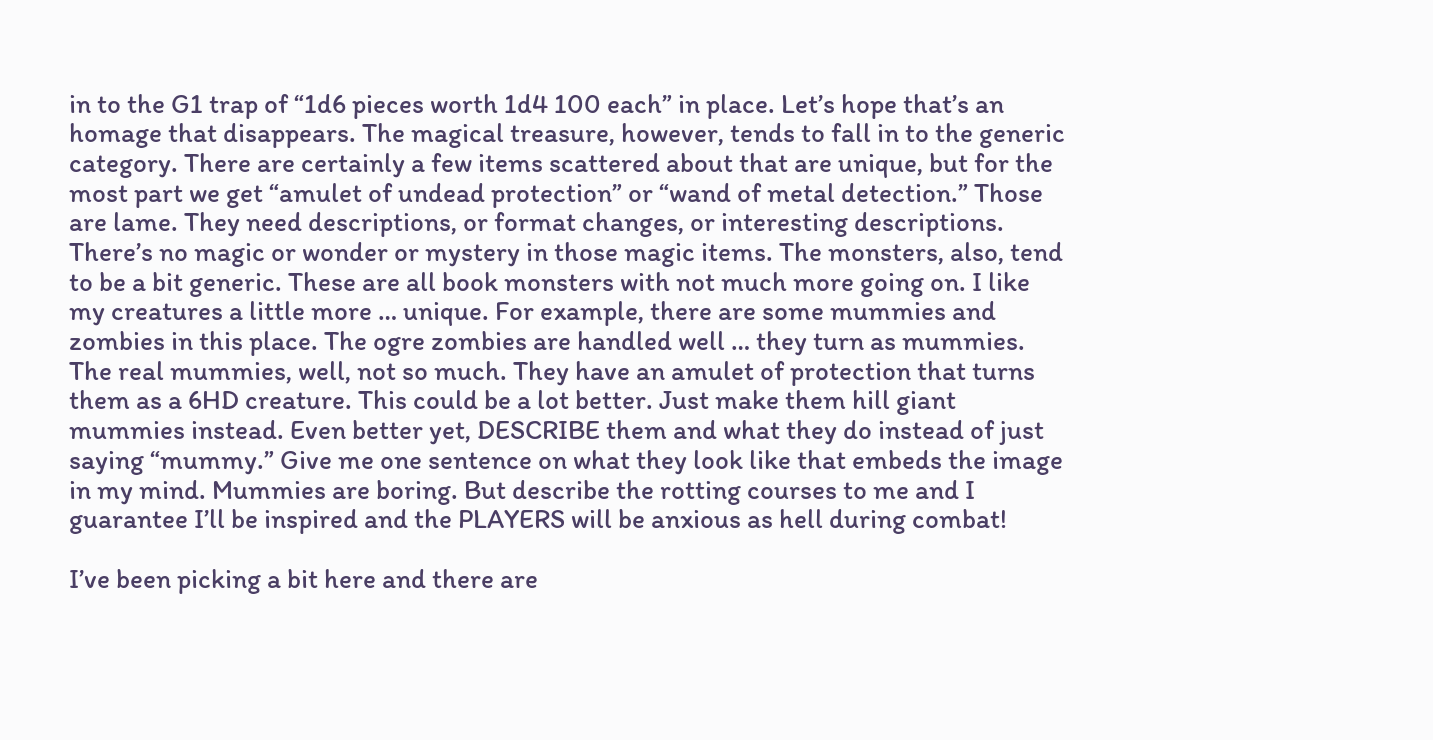in to the G1 trap of “1d6 pieces worth 1d4 100 each” in place. Let’s hope that’s an homage that disappears. The magical treasure, however, tends to fall in to the generic category. There are certainly a few items scattered about that are unique, but for the most part we get “amulet of undead protection” or “wand of metal detection.” Those are lame. They need descriptions, or format changes, or interesting descriptions. There’s no magic or wonder or mystery in those magic items. The monsters, also, tend to be a bit generic. These are all book monsters with not much more going on. I like my creatures a little more … unique. For example, there are some mummies and zombies in this place. The ogre zombies are handled well … they turn as mummies. The real mummies, well, not so much. They have an amulet of protection that turns them as a 6HD creature. This could be a lot better. Just make them hill giant mummies instead. Even better yet, DESCRIBE them and what they do instead of just saying “mummy.” Give me one sentence on what they look like that embeds the image in my mind. Mummies are boring. But describe the rotting courses to me and I guarantee I’ll be inspired and the PLAYERS will be anxious as hell during combat!

I’ve been picking a bit here and there are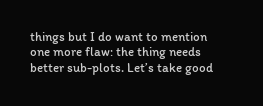things but I do want to mention one more flaw: the thing needs better sub-plots. Let’s take good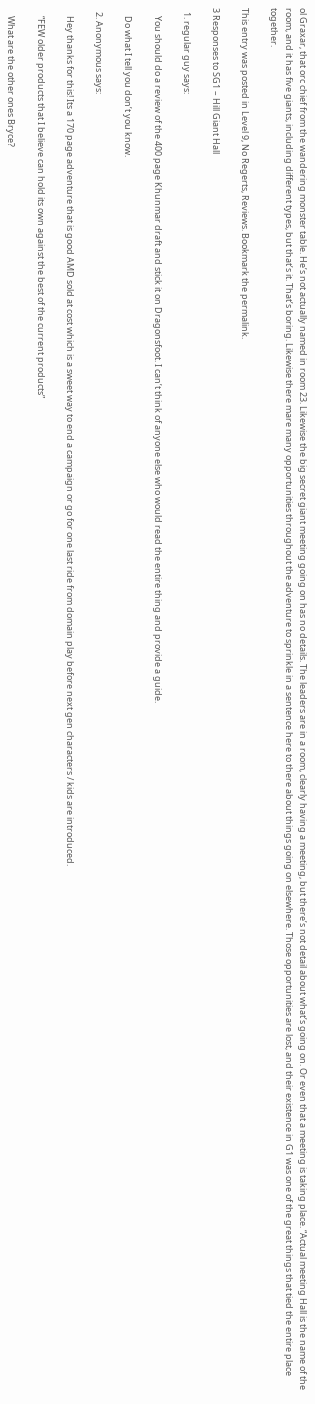ol Graxar, that orc chief from the wandering monster table. He’s not actually named in room 23. Likewise the big secret giant meeting going on has no details. The leaders are in a room, clearly having a meeting, but there’s not detail about what’s going on. Or even that a meeting is taking place. “Actual meeting Hall is the name of the room, and it has five giants, including different types, but that’s it. That’s boring. Likewise there mare many opportunities throughout the adventure to sprinkle in a sentence here to there about things going on elsewhere. Those opportunities are lost, and their existence in G1 was one of the great things that tied the entire place together.

This entry was posted in Level 9, No Regerts, Reviews. Bookmark the permalink.

3 Responses to SG1 – Hill Giant Hall

  1. regular guy says:

    You should do a review of the 400 page Khunmar draft and stick it on Dragonsfoot. I can’t think of anyone else who would read the entire thing and provide a guide.

    Do what I tell you don’t you know.

  2. Anonymous says:

    Hey thanks for this! Its a 170 page adventure that is good AMD sold at cost which is a sweet way to end a campaign or go for one last ride from domain play before next gen characters / kids are introduced.

    “FEW older products that I believe can hold its own against the best of the current products”

    What are the other ones Bryce?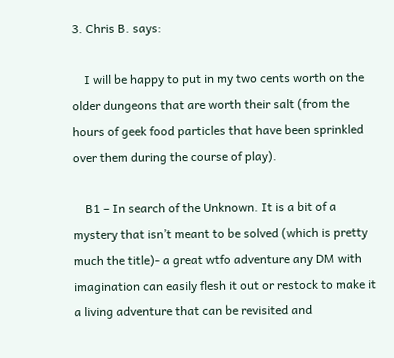3. Chris B. says:

    I will be happy to put in my two cents worth on the older dungeons that are worth their salt (from the hours of geek food particles that have been sprinkled over them during the course of play).

    B1 – In search of the Unknown. It is a bit of a mystery that isn’t meant to be solved (which is pretty much the title)- a great wtfo adventure any DM with imagination can easily flesh it out or restock to make it a living adventure that can be revisited and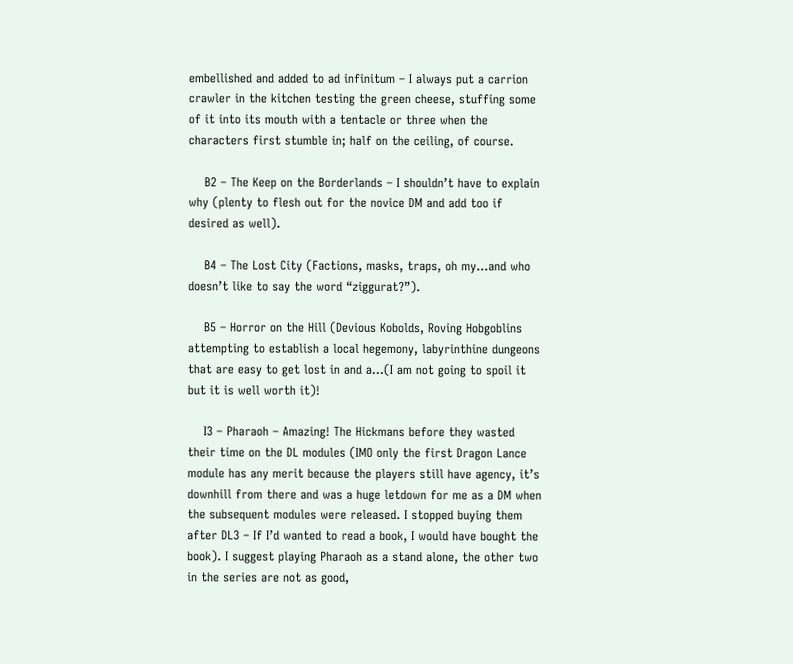embellished and added to ad infinitum – I always put a carrion crawler in the kitchen testing the green cheese, stuffing some of it into its mouth with a tentacle or three when the characters first stumble in; half on the ceiling, of course.

    B2 – The Keep on the Borderlands – I shouldn’t have to explain why (plenty to flesh out for the novice DM and add too if desired as well).

    B4 – The Lost City (Factions, masks, traps, oh my…and who doesn’t like to say the word “ziggurat?”).

    B5 – Horror on the Hill (Devious Kobolds, Roving Hobgoblins attempting to establish a local hegemony, labyrinthine dungeons that are easy to get lost in and a…(I am not going to spoil it but it is well worth it)!

    I3 – Pharaoh – Amazing! The Hickmans before they wasted their time on the DL modules (IMO only the first Dragon Lance module has any merit because the players still have agency, it’s downhill from there and was a huge letdown for me as a DM when the subsequent modules were released. I stopped buying them after DL3 – If I’d wanted to read a book, I would have bought the book). I suggest playing Pharaoh as a stand alone, the other two in the series are not as good,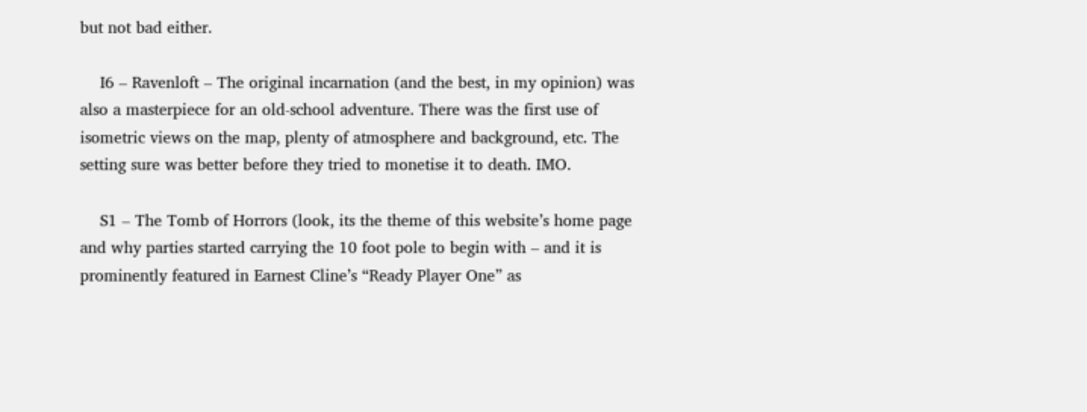but not bad either.

    I6 – Ravenloft – The original incarnation (and the best, in my opinion) was also a masterpiece for an old-school adventure. There was the first use of isometric views on the map, plenty of atmosphere and background, etc. The setting sure was better before they tried to monetise it to death. IMO.

    S1 – The Tomb of Horrors (look, its the theme of this website’s home page and why parties started carrying the 10 foot pole to begin with – and it is prominently featured in Earnest Cline’s “Ready Player One” as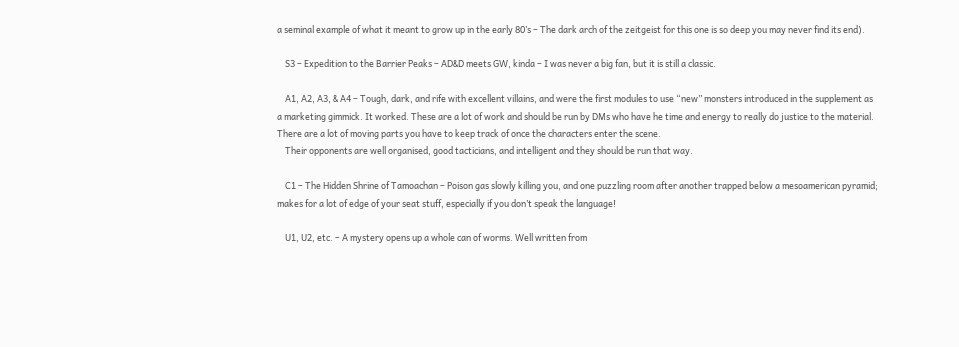a seminal example of what it meant to grow up in the early 80’s – The dark arch of the zeitgeist for this one is so deep you may never find its end).

    S3 – Expedition to the Barrier Peaks – AD&D meets GW, kinda – I was never a big fan, but it is still a classic.

    A1, A2, A3, & A4 – Tough, dark, and rife with excellent villains, and were the first modules to use “new” monsters introduced in the supplement as a marketing gimmick. It worked. These are a lot of work and should be run by DMs who have he time and energy to really do justice to the material. There are a lot of moving parts you have to keep track of once the characters enter the scene.
    Their opponents are well organised, good tacticians, and intelligent and they should be run that way.

    C1 – The Hidden Shrine of Tamoachan – Poison gas slowly killing you, and one puzzling room after another trapped below a mesoamerican pyramid; makes for a lot of edge of your seat stuff, especially if you don’t speak the language!

    U1, U2, etc. – A mystery opens up a whole can of worms. Well written from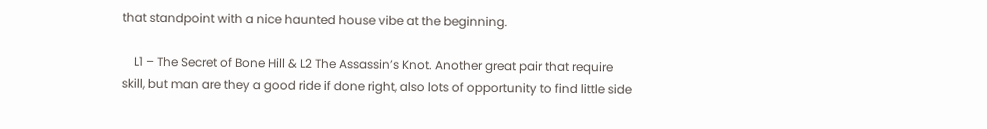that standpoint with a nice haunted house vibe at the beginning.

    L1 – The Secret of Bone Hill & L2 The Assassin’s Knot. Another great pair that require skill, but man are they a good ride if done right, also lots of opportunity to find little side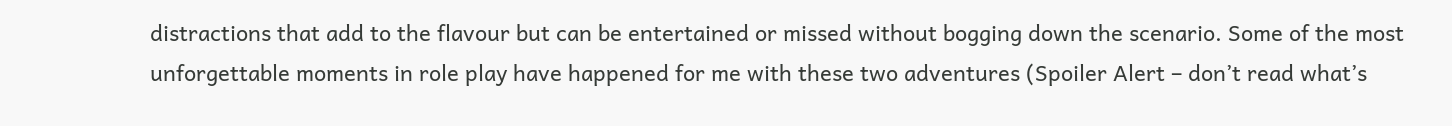distractions that add to the flavour but can be entertained or missed without bogging down the scenario. Some of the most unforgettable moments in role play have happened for me with these two adventures (Spoiler Alert – don’t read what’s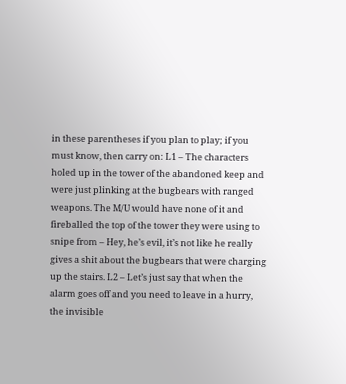in these parentheses if you plan to play; if you must know, then carry on: L1 – The characters holed up in the tower of the abandoned keep and were just plinking at the bugbears with ranged weapons. The M/U would have none of it and fireballed the top of the tower they were using to snipe from – Hey, he’s evil, it’s not like he really gives a shit about the bugbears that were charging up the stairs. L2 – Let’s just say that when the alarm goes off and you need to leave in a hurry, the invisible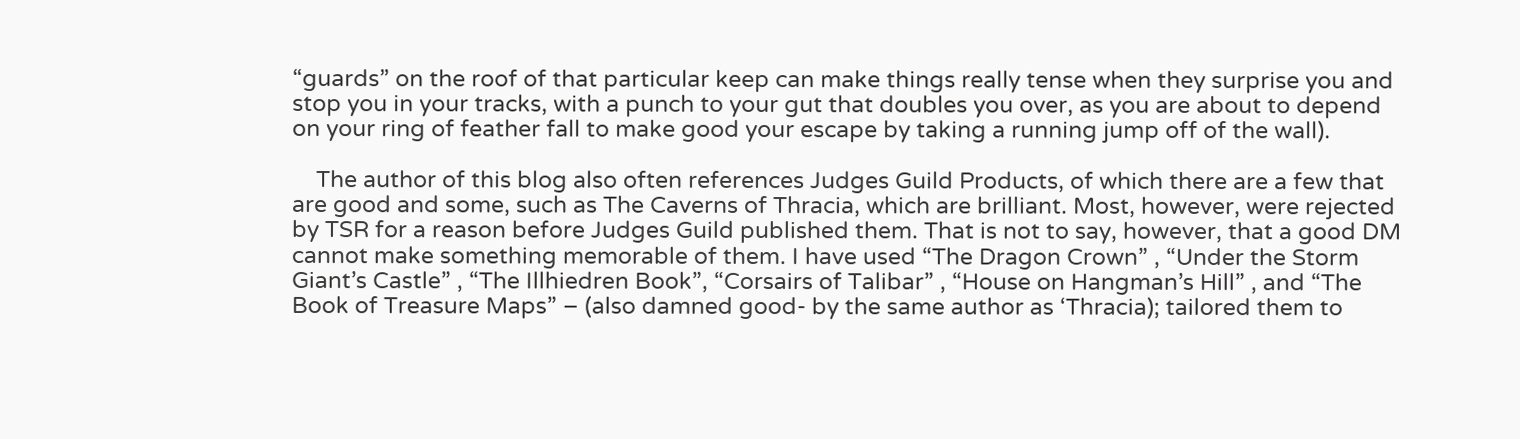“guards” on the roof of that particular keep can make things really tense when they surprise you and stop you in your tracks, with a punch to your gut that doubles you over, as you are about to depend on your ring of feather fall to make good your escape by taking a running jump off of the wall).

    The author of this blog also often references Judges Guild Products, of which there are a few that are good and some, such as The Caverns of Thracia, which are brilliant. Most, however, were rejected by TSR for a reason before Judges Guild published them. That is not to say, however, that a good DM cannot make something memorable of them. I have used “The Dragon Crown” , “Under the Storm Giant’s Castle” , “The Illhiedren Book”, “Corsairs of Talibar” , “House on Hangman’s Hill” , and “The Book of Treasure Maps” – (also damned good- by the same author as ‘Thracia); tailored them to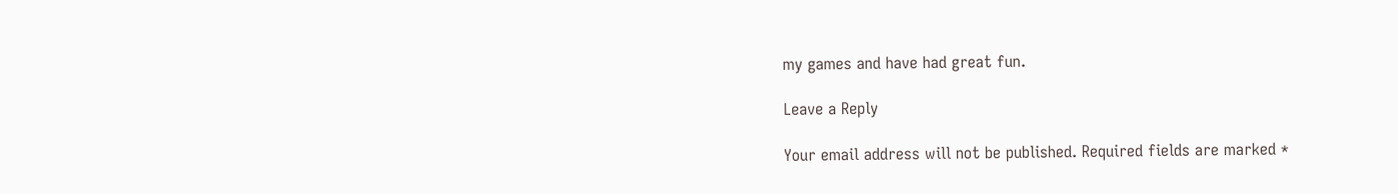my games and have had great fun.

Leave a Reply

Your email address will not be published. Required fields are marked *